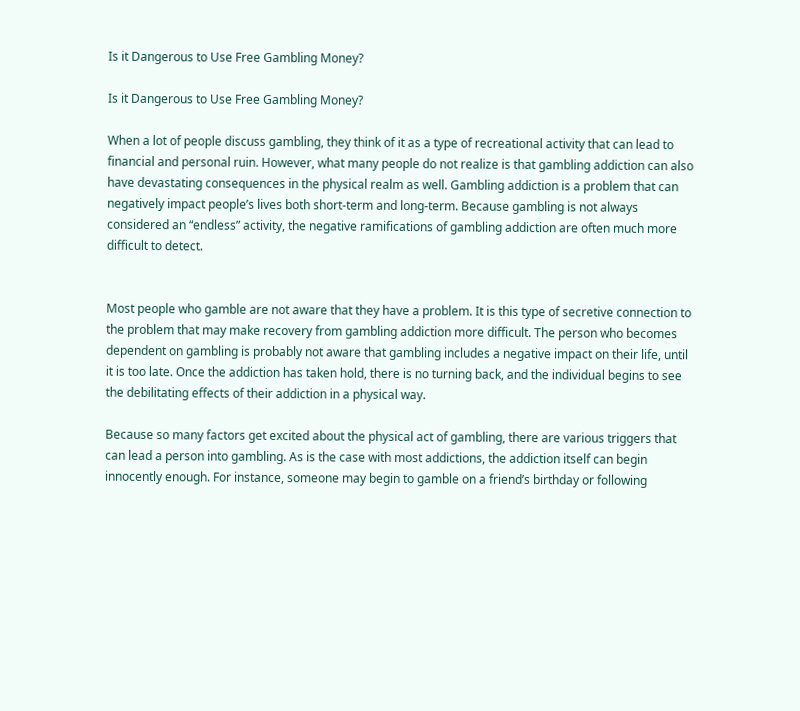Is it Dangerous to Use Free Gambling Money?

Is it Dangerous to Use Free Gambling Money?

When a lot of people discuss gambling, they think of it as a type of recreational activity that can lead to financial and personal ruin. However, what many people do not realize is that gambling addiction can also have devastating consequences in the physical realm as well. Gambling addiction is a problem that can negatively impact people’s lives both short-term and long-term. Because gambling is not always considered an “endless” activity, the negative ramifications of gambling addiction are often much more difficult to detect.


Most people who gamble are not aware that they have a problem. It is this type of secretive connection to the problem that may make recovery from gambling addiction more difficult. The person who becomes dependent on gambling is probably not aware that gambling includes a negative impact on their life, until it is too late. Once the addiction has taken hold, there is no turning back, and the individual begins to see the debilitating effects of their addiction in a physical way.

Because so many factors get excited about the physical act of gambling, there are various triggers that can lead a person into gambling. As is the case with most addictions, the addiction itself can begin innocently enough. For instance, someone may begin to gamble on a friend’s birthday or following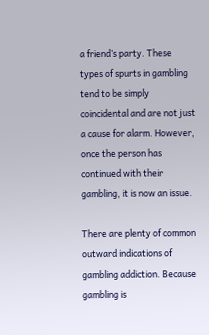a friend’s party. These types of spurts in gambling tend to be simply coincidental and are not just a cause for alarm. However, once the person has continued with their gambling, it is now an issue.

There are plenty of common outward indications of gambling addiction. Because gambling is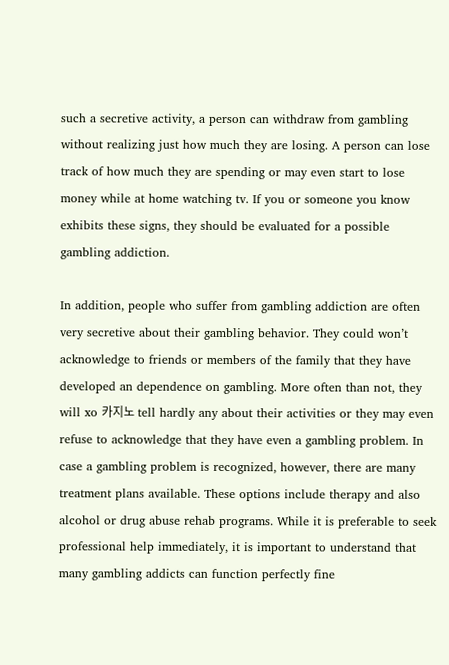such a secretive activity, a person can withdraw from gambling without realizing just how much they are losing. A person can lose track of how much they are spending or may even start to lose money while at home watching tv. If you or someone you know exhibits these signs, they should be evaluated for a possible gambling addiction.

In addition, people who suffer from gambling addiction are often very secretive about their gambling behavior. They could won’t acknowledge to friends or members of the family that they have developed an dependence on gambling. More often than not, they will xo 카지노 tell hardly any about their activities or they may even refuse to acknowledge that they have even a gambling problem. In case a gambling problem is recognized, however, there are many treatment plans available. These options include therapy and also alcohol or drug abuse rehab programs. While it is preferable to seek professional help immediately, it is important to understand that many gambling addicts can function perfectly fine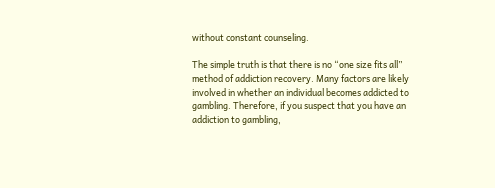without constant counseling.

The simple truth is that there is no “one size fits all” method of addiction recovery. Many factors are likely involved in whether an individual becomes addicted to gambling. Therefore, if you suspect that you have an addiction to gambling,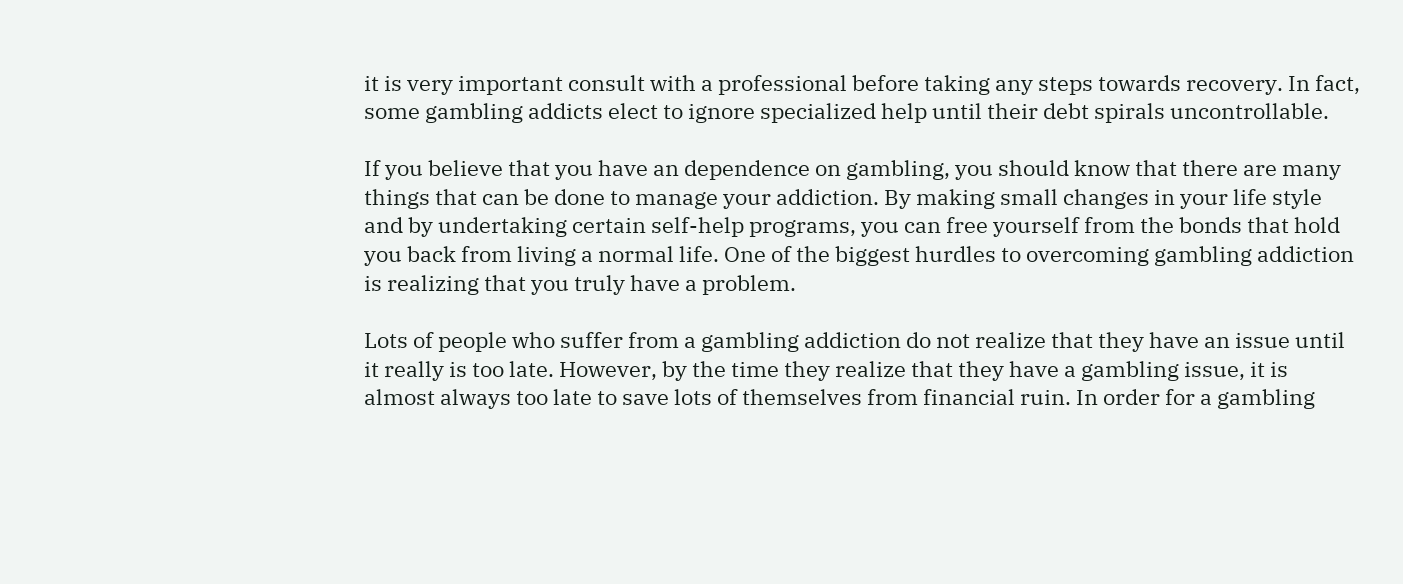it is very important consult with a professional before taking any steps towards recovery. In fact, some gambling addicts elect to ignore specialized help until their debt spirals uncontrollable.

If you believe that you have an dependence on gambling, you should know that there are many things that can be done to manage your addiction. By making small changes in your life style and by undertaking certain self-help programs, you can free yourself from the bonds that hold you back from living a normal life. One of the biggest hurdles to overcoming gambling addiction is realizing that you truly have a problem.

Lots of people who suffer from a gambling addiction do not realize that they have an issue until it really is too late. However, by the time they realize that they have a gambling issue, it is almost always too late to save lots of themselves from financial ruin. In order for a gambling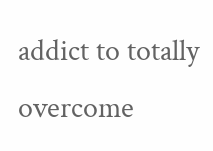addict to totally overcome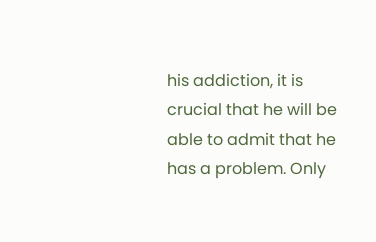his addiction, it is crucial that he will be able to admit that he has a problem. Only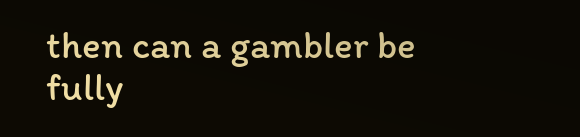then can a gambler be fully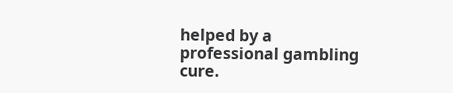helped by a professional gambling cure.